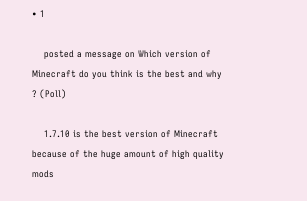• 1

    posted a message on Which version of Minecraft do you think is the best and why ? (Poll)

    1.7.10 is the best version of Minecraft because of the huge amount of high quality mods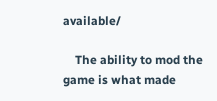available/

    The ability to mod the game is what made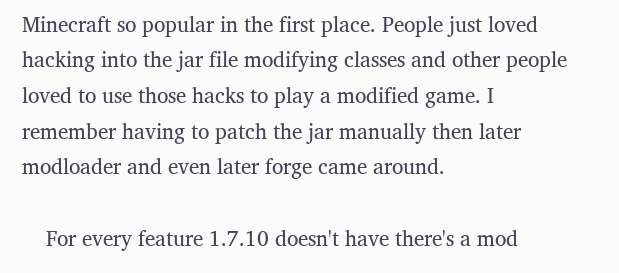Minecraft so popular in the first place. People just loved hacking into the jar file modifying classes and other people loved to use those hacks to play a modified game. I remember having to patch the jar manually then later modloader and even later forge came around.

    For every feature 1.7.10 doesn't have there's a mod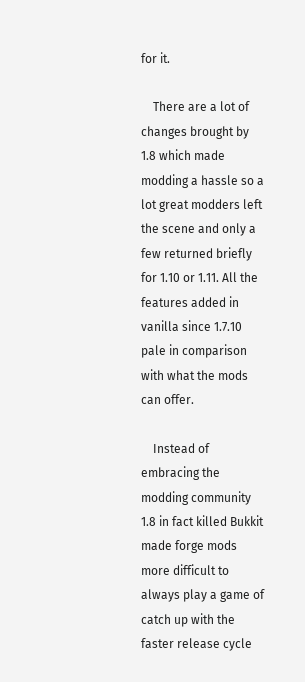for it.

    There are a lot of changes brought by 1.8 which made modding a hassle so a lot great modders left the scene and only a few returned briefly for 1.10 or 1.11. All the features added in vanilla since 1.7.10 pale in comparison with what the mods can offer.

    Instead of embracing the modding community 1.8 in fact killed Bukkit made forge mods more difficult to always play a game of catch up with the faster release cycle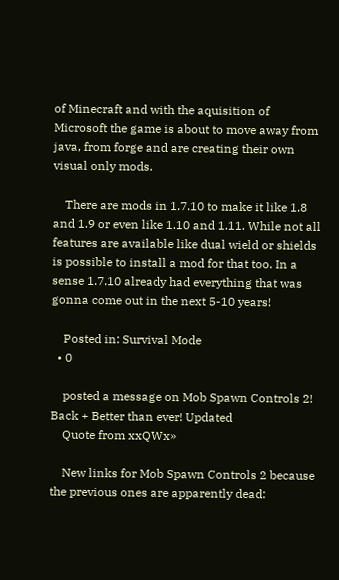of Minecraft and with the aquisition of Microsoft the game is about to move away from java, from forge and are creating their own visual only mods.

    There are mods in 1.7.10 to make it like 1.8 and 1.9 or even like 1.10 and 1.11. While not all features are available like dual wield or shields is possible to install a mod for that too. In a sense 1.7.10 already had everything that was gonna come out in the next 5-10 years!

    Posted in: Survival Mode
  • 0

    posted a message on Mob Spawn Controls 2! Back + Better than ever! Updated
    Quote from xxQWx»

    New links for Mob Spawn Controls 2 because the previous ones are apparently dead: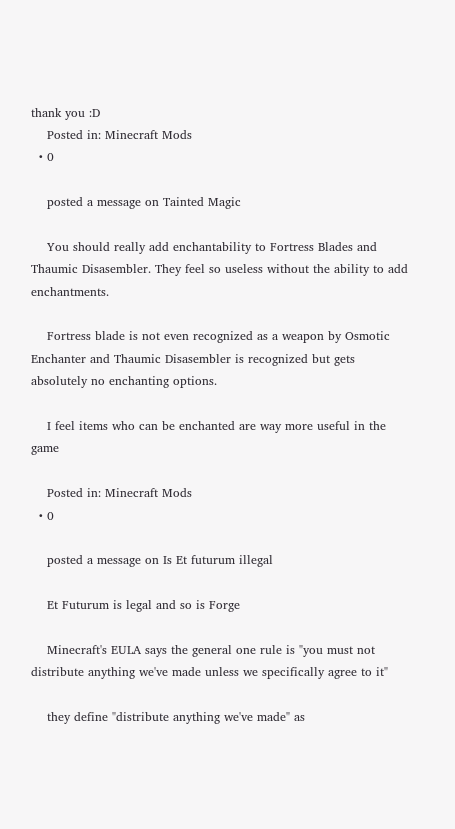thank you :D
    Posted in: Minecraft Mods
  • 0

    posted a message on Tainted Magic

    You should really add enchantability to Fortress Blades and Thaumic Disasembler. They feel so useless without the ability to add enchantments.

    Fortress blade is not even recognized as a weapon by Osmotic Enchanter and Thaumic Disasembler is recognized but gets absolutely no enchanting options.

    I feel items who can be enchanted are way more useful in the game

    Posted in: Minecraft Mods
  • 0

    posted a message on Is Et futurum illegal

    Et Futurum is legal and so is Forge

    Minecraft's EULA says the general one rule is "you must not distribute anything we've made unless we specifically agree to it"

    they define "distribute anything we've made" as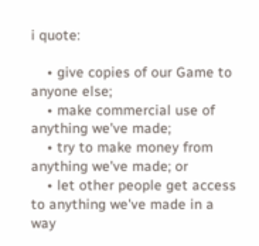i quote:

    • give copies of our Game to anyone else;
    • make commercial use of anything we've made;
    • try to make money from anything we've made; or
    • let other people get access to anything we've made in a way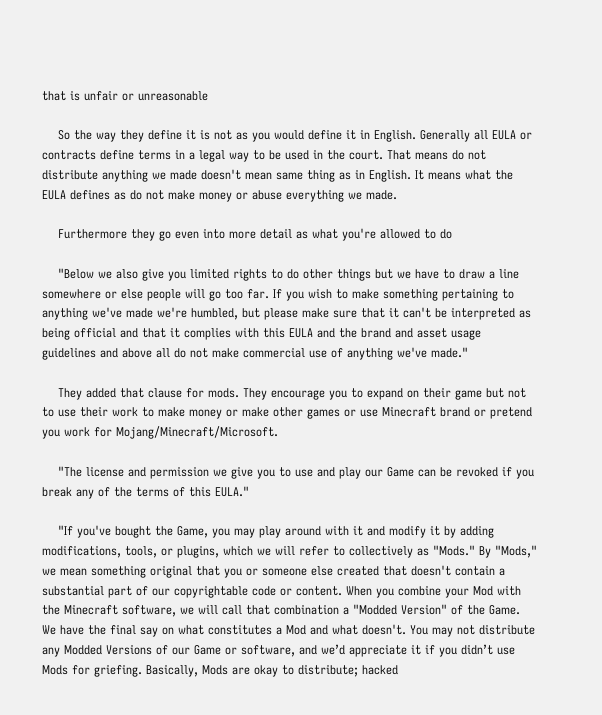that is unfair or unreasonable

    So the way they define it is not as you would define it in English. Generally all EULA or contracts define terms in a legal way to be used in the court. That means do not distribute anything we made doesn't mean same thing as in English. It means what the EULA defines as do not make money or abuse everything we made.

    Furthermore they go even into more detail as what you're allowed to do

    "Below we also give you limited rights to do other things but we have to draw a line somewhere or else people will go too far. If you wish to make something pertaining to anything we've made we're humbled, but please make sure that it can't be interpreted as being official and that it complies with this EULA and the brand and asset usage guidelines and above all do not make commercial use of anything we've made."

    They added that clause for mods. They encourage you to expand on their game but not to use their work to make money or make other games or use Minecraft brand or pretend you work for Mojang/Minecraft/Microsoft.

    "The license and permission we give you to use and play our Game can be revoked if you break any of the terms of this EULA."

    "If you've bought the Game, you may play around with it and modify it by adding modifications, tools, or plugins, which we will refer to collectively as "Mods." By "Mods," we mean something original that you or someone else created that doesn't contain a substantial part of our copyrightable code or content. When you combine your Mod with the Minecraft software, we will call that combination a "Modded Version" of the Game. We have the final say on what constitutes a Mod and what doesn't. You may not distribute any Modded Versions of our Game or software, and we’d appreciate it if you didn’t use Mods for griefing. Basically, Mods are okay to distribute; hacked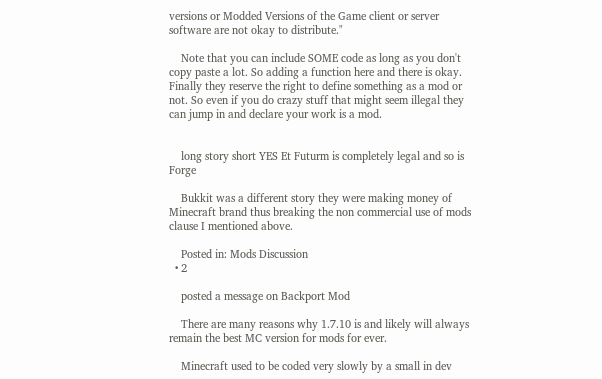versions or Modded Versions of the Game client or server software are not okay to distribute."

    Note that you can include SOME code as long as you don't copy paste a lot. So adding a function here and there is okay. Finally they reserve the right to define something as a mod or not. So even if you do crazy stuff that might seem illegal they can jump in and declare your work is a mod.


    long story short YES Et Futurm is completely legal and so is Forge

    Bukkit was a different story they were making money of Minecraft brand thus breaking the non commercial use of mods clause I mentioned above.

    Posted in: Mods Discussion
  • 2

    posted a message on Backport Mod

    There are many reasons why 1.7.10 is and likely will always remain the best MC version for mods for ever.

    Minecraft used to be coded very slowly by a small in dev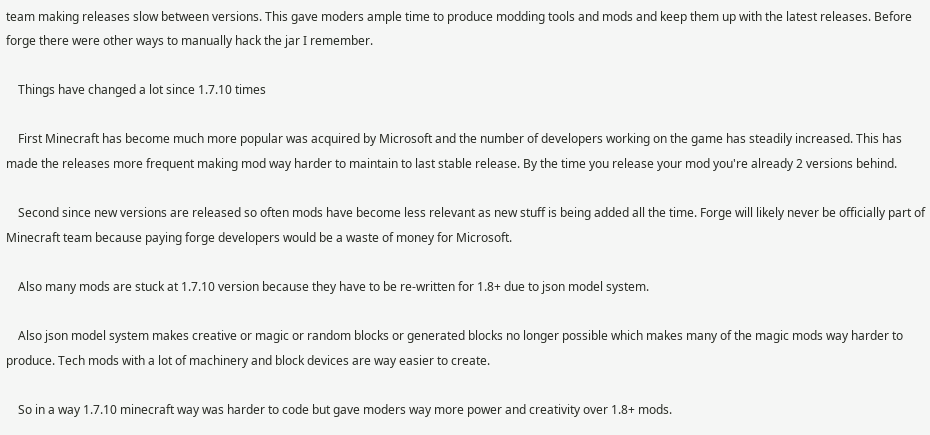team making releases slow between versions. This gave moders ample time to produce modding tools and mods and keep them up with the latest releases. Before forge there were other ways to manually hack the jar I remember.

    Things have changed a lot since 1.7.10 times

    First Minecraft has become much more popular was acquired by Microsoft and the number of developers working on the game has steadily increased. This has made the releases more frequent making mod way harder to maintain to last stable release. By the time you release your mod you're already 2 versions behind.

    Second since new versions are released so often mods have become less relevant as new stuff is being added all the time. Forge will likely never be officially part of Minecraft team because paying forge developers would be a waste of money for Microsoft.

    Also many mods are stuck at 1.7.10 version because they have to be re-written for 1.8+ due to json model system.

    Also json model system makes creative or magic or random blocks or generated blocks no longer possible which makes many of the magic mods way harder to produce. Tech mods with a lot of machinery and block devices are way easier to create.

    So in a way 1.7.10 minecraft way was harder to code but gave moders way more power and creativity over 1.8+ mods.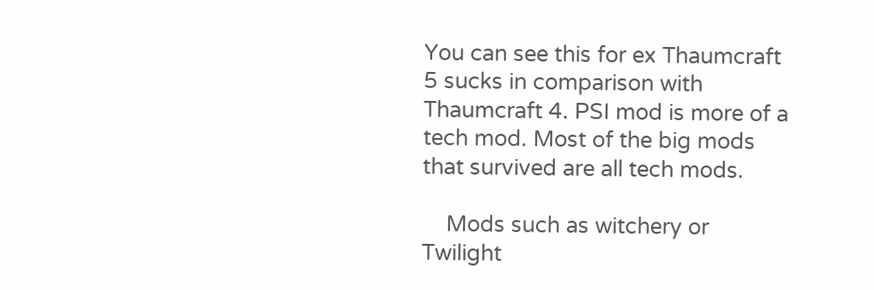You can see this for ex Thaumcraft 5 sucks in comparison with Thaumcraft 4. PSI mod is more of a tech mod. Most of the big mods that survived are all tech mods.

    Mods such as witchery or Twilight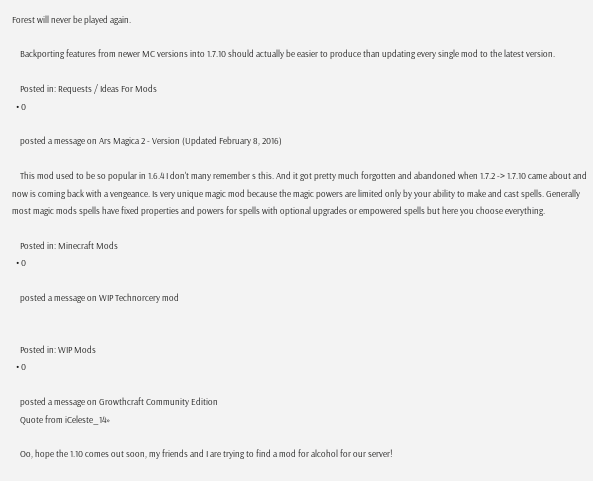Forest will never be played again.

    Backporting features from newer MC versions into 1.7.10 should actually be easier to produce than updating every single mod to the latest version.

    Posted in: Requests / Ideas For Mods
  • 0

    posted a message on Ars Magica 2 - Version (Updated February 8, 2016)

    This mod used to be so popular in 1.6.4 I don't many remember s this. And it got pretty much forgotten and abandoned when 1.7.2 -> 1.7.10 came about and now is coming back with a vengeance. Is very unique magic mod because the magic powers are limited only by your ability to make and cast spells. Generally most magic mods spells have fixed properties and powers for spells with optional upgrades or empowered spells but here you choose everything.

    Posted in: Minecraft Mods
  • 0

    posted a message on WIP Technorcery mod


    Posted in: WIP Mods
  • 0

    posted a message on Growthcraft Community Edition
    Quote from iCeleste_14»

    Oo, hope the 1.10 comes out soon, my friends and I are trying to find a mod for alcohol for our server!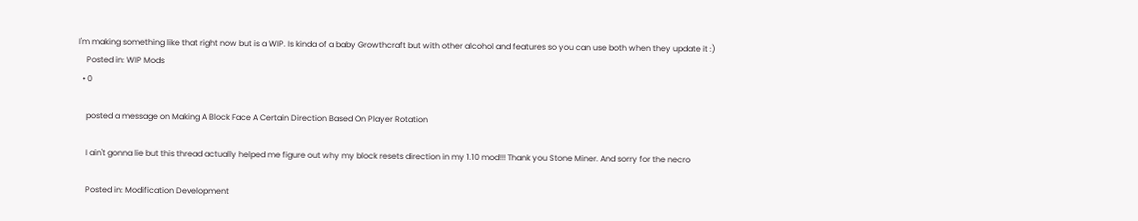I'm making something like that right now but is a WIP. Is kinda of a baby Growthcraft but with other alcohol and features so you can use both when they update it :)
    Posted in: WIP Mods
  • 0

    posted a message on Making A Block Face A Certain Direction Based On Player Rotation

    I ain't gonna lie but this thread actually helped me figure out why my block resets direction in my 1.10 mod!!! Thank you Stone Miner. And sorry for the necro

    Posted in: Modification Development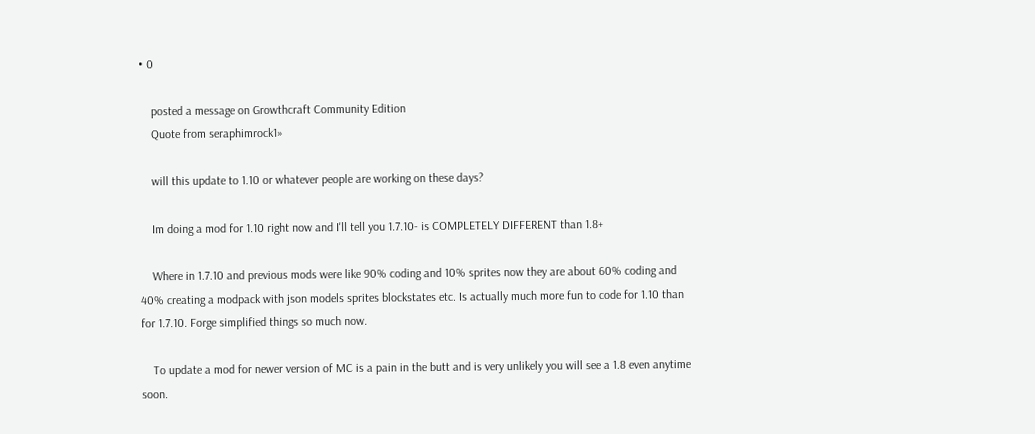• 0

    posted a message on Growthcraft Community Edition
    Quote from seraphimrock1»

    will this update to 1.10 or whatever people are working on these days?

    Im doing a mod for 1.10 right now and I'll tell you 1.7.10- is COMPLETELY DIFFERENT than 1.8+

    Where in 1.7.10 and previous mods were like 90% coding and 10% sprites now they are about 60% coding and 40% creating a modpack with json models sprites blockstates etc. Is actually much more fun to code for 1.10 than for 1.7.10. Forge simplified things so much now.

    To update a mod for newer version of MC is a pain in the butt and is very unlikely you will see a 1.8 even anytime soon.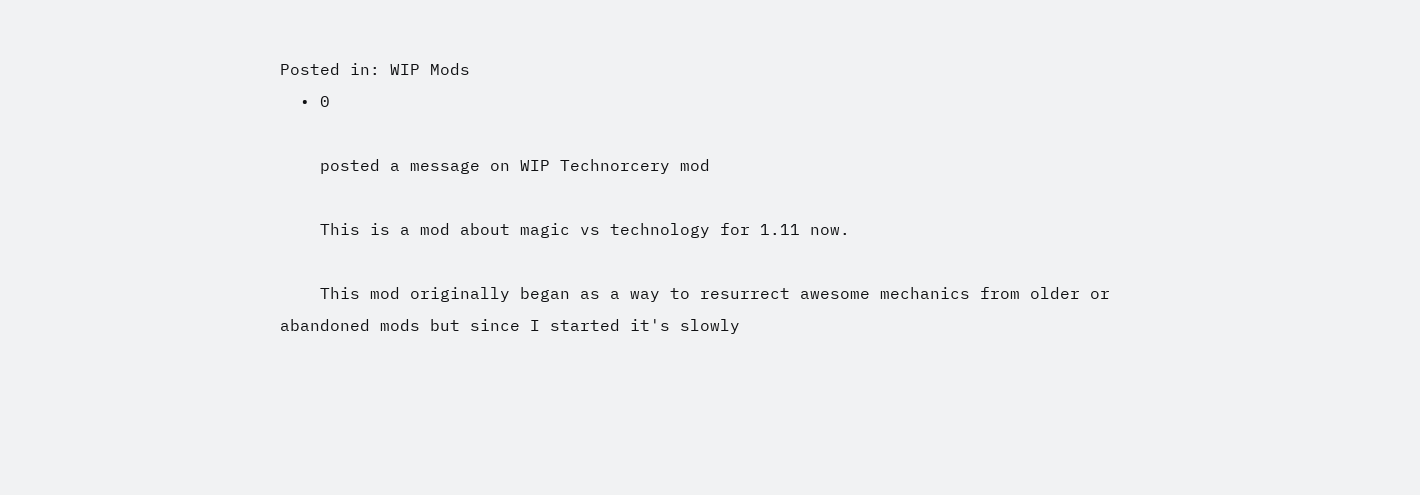Posted in: WIP Mods
  • 0

    posted a message on WIP Technorcery mod

    This is a mod about magic vs technology for 1.11 now.

    This mod originally began as a way to resurrect awesome mechanics from older or abandoned mods but since I started it's slowly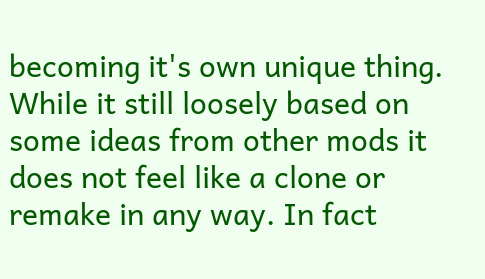becoming it's own unique thing. While it still loosely based on some ideas from other mods it does not feel like a clone or remake in any way. In fact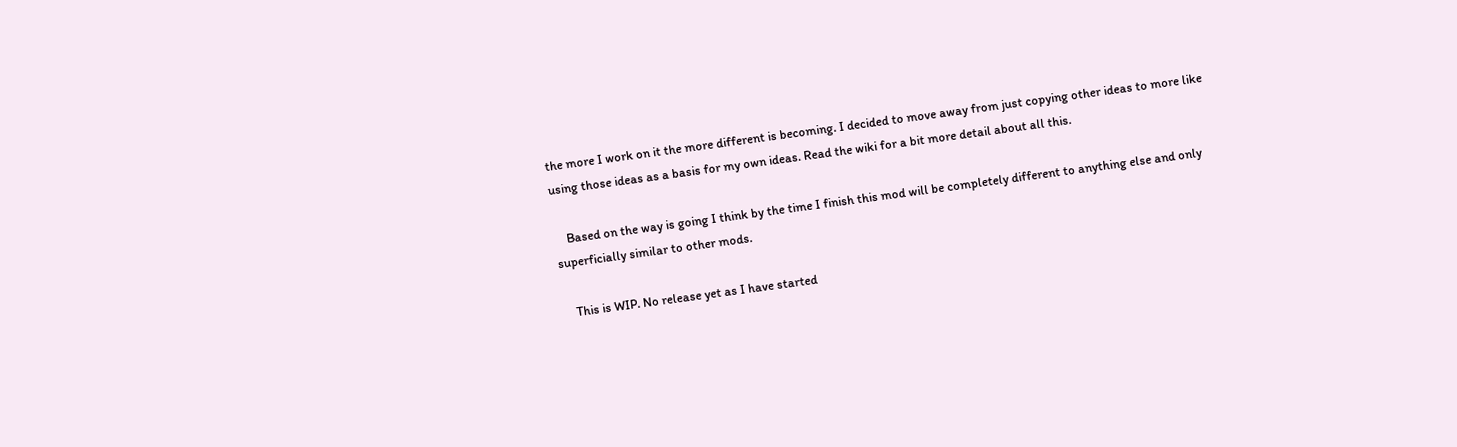the more I work on it the more different is becoming. I decided to move away from just copying other ideas to more like using those ideas as a basis for my own ideas. Read the wiki for a bit more detail about all this.

    Based on the way is going I think by the time I finish this mod will be completely different to anything else and only superficially similar to other mods.

    This is WIP. No release yet as I have started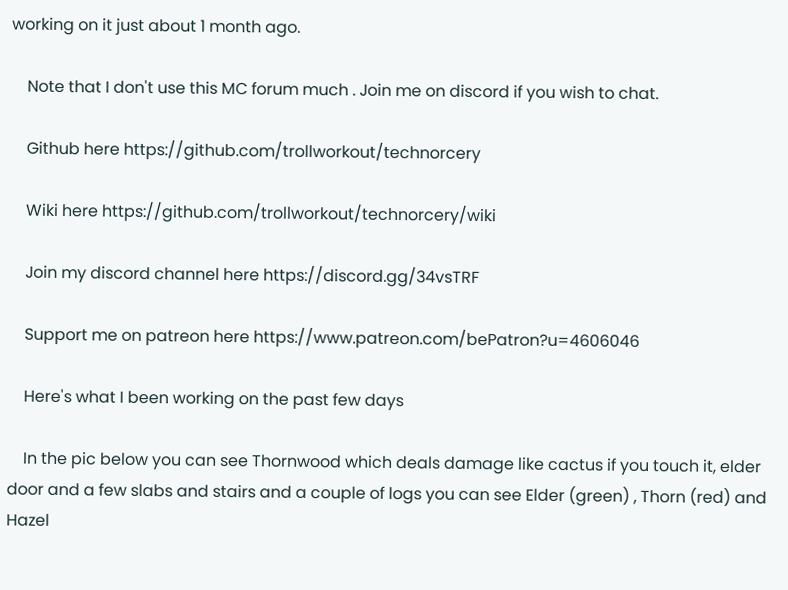working on it just about 1 month ago.

    Note that I don't use this MC forum much . Join me on discord if you wish to chat.

    Github here https://github.com/trollworkout/technorcery

    Wiki here https://github.com/trollworkout/technorcery/wiki

    Join my discord channel here https://discord.gg/34vsTRF

    Support me on patreon here https://www.patreon.com/bePatron?u=4606046

    Here's what I been working on the past few days

    In the pic below you can see Thornwood which deals damage like cactus if you touch it, elder door and a few slabs and stairs and a couple of logs you can see Elder (green) , Thorn (red) and Hazel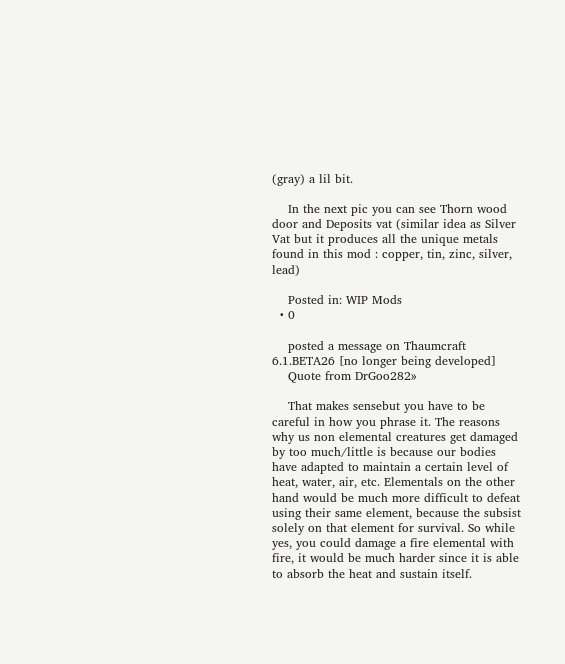(gray) a lil bit.

    In the next pic you can see Thorn wood door and Deposits vat (similar idea as Silver Vat but it produces all the unique metals found in this mod : copper, tin, zinc, silver, lead)

    Posted in: WIP Mods
  • 0

    posted a message on Thaumcraft 6.1.BETA26 [no longer being developed]
    Quote from DrGoo282»

    That makes sensebut you have to be careful in how you phrase it. The reasons why us non elemental creatures get damaged by too much/little is because our bodies have adapted to maintain a certain level of heat, water, air, etc. Elementals on the other hand would be much more difficult to defeat using their same element, because the subsist solely on that element for survival. So while yes, you could damage a fire elemental with fire, it would be much harder since it is able to absorb the heat and sustain itself.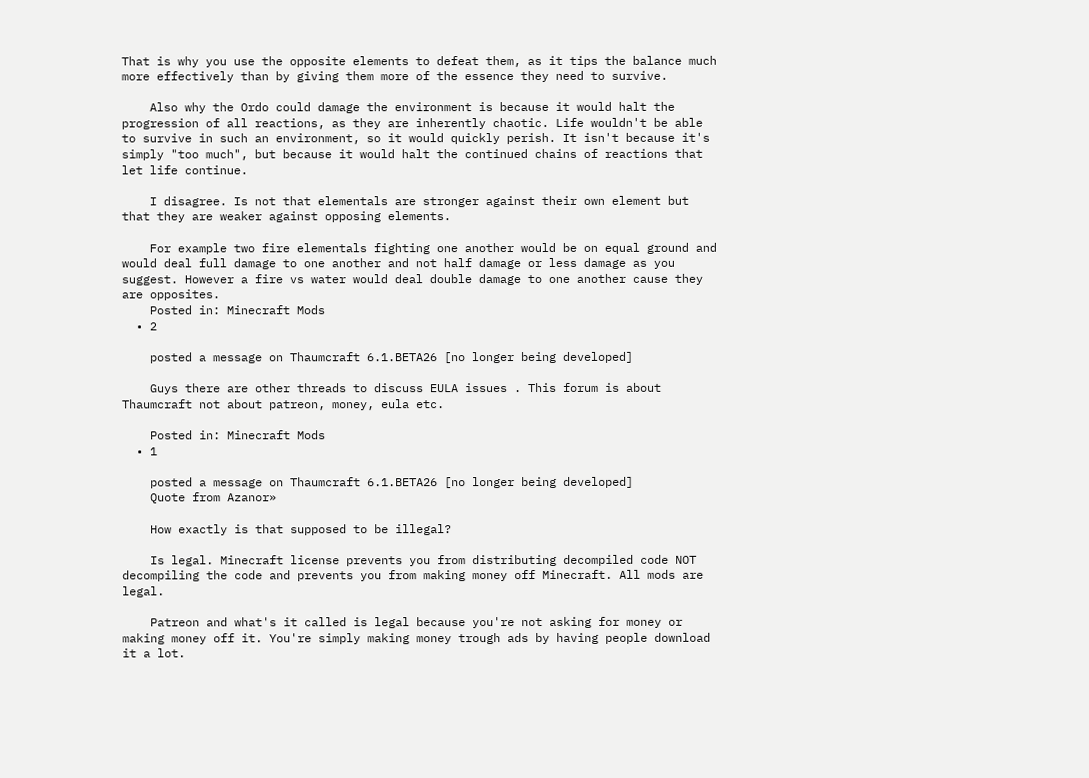That is why you use the opposite elements to defeat them, as it tips the balance much more effectively than by giving them more of the essence they need to survive.

    Also why the Ordo could damage the environment is because it would halt the progression of all reactions, as they are inherently chaotic. Life wouldn't be able to survive in such an environment, so it would quickly perish. It isn't because it's simply "too much", but because it would halt the continued chains of reactions that let life continue.

    I disagree. Is not that elementals are stronger against their own element but that they are weaker against opposing elements.

    For example two fire elementals fighting one another would be on equal ground and would deal full damage to one another and not half damage or less damage as you suggest. However a fire vs water would deal double damage to one another cause they are opposites.
    Posted in: Minecraft Mods
  • 2

    posted a message on Thaumcraft 6.1.BETA26 [no longer being developed]

    Guys there are other threads to discuss EULA issues . This forum is about Thaumcraft not about patreon, money, eula etc.

    Posted in: Minecraft Mods
  • 1

    posted a message on Thaumcraft 6.1.BETA26 [no longer being developed]
    Quote from Azanor»

    How exactly is that supposed to be illegal?

    Is legal. Minecraft license prevents you from distributing decompiled code NOT decompiling the code and prevents you from making money off Minecraft. All mods are legal.

    Patreon and what's it called is legal because you're not asking for money or making money off it. You're simply making money trough ads by having people download it a lot.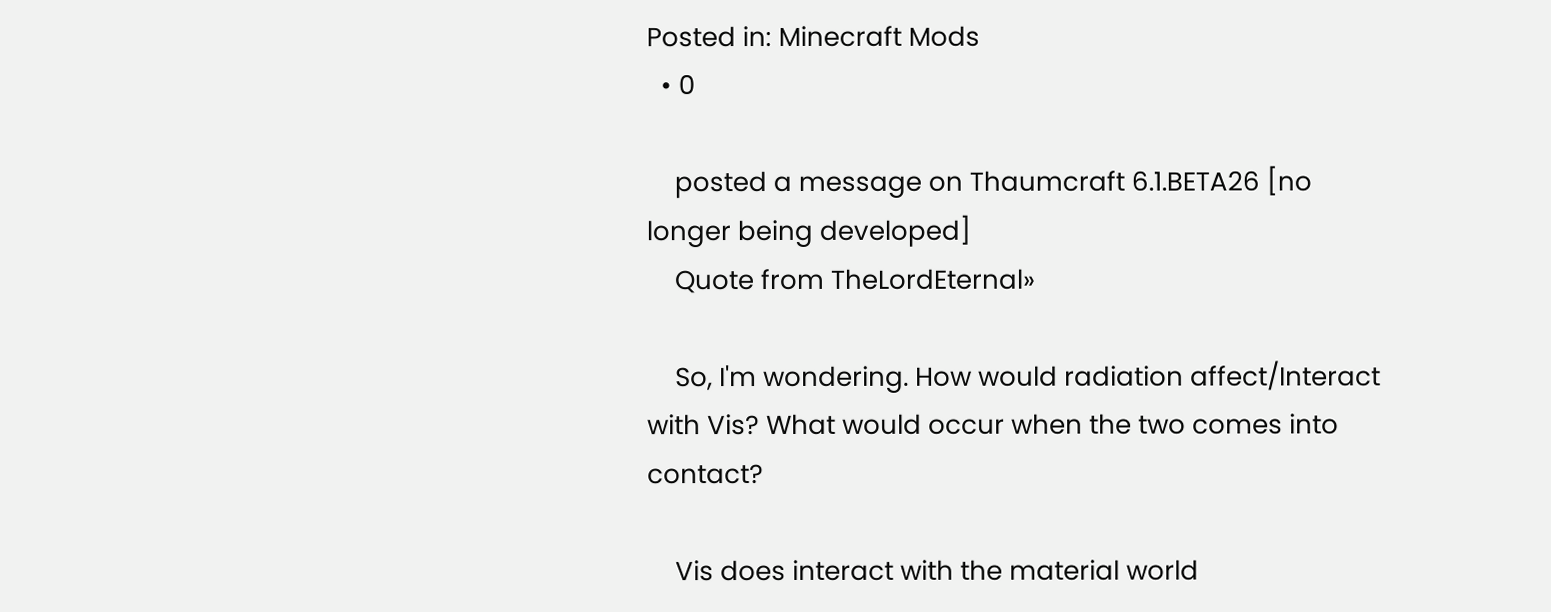Posted in: Minecraft Mods
  • 0

    posted a message on Thaumcraft 6.1.BETA26 [no longer being developed]
    Quote from TheLordEternal»

    So, I'm wondering. How would radiation affect/Interact with Vis? What would occur when the two comes into contact?

    Vis does interact with the material world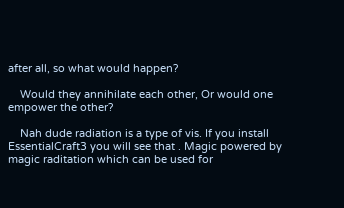after all, so what would happen?

    Would they annihilate each other, Or would one empower the other?

    Nah dude radiation is a type of vis. If you install EssentialCraft3 you will see that . Magic powered by magic raditation which can be used for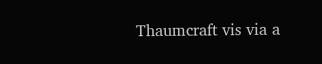Thaumcraft vis via a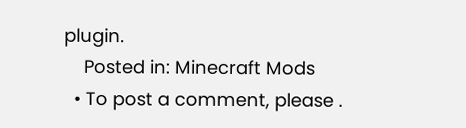plugin.
    Posted in: Minecraft Mods
  • To post a comment, please .